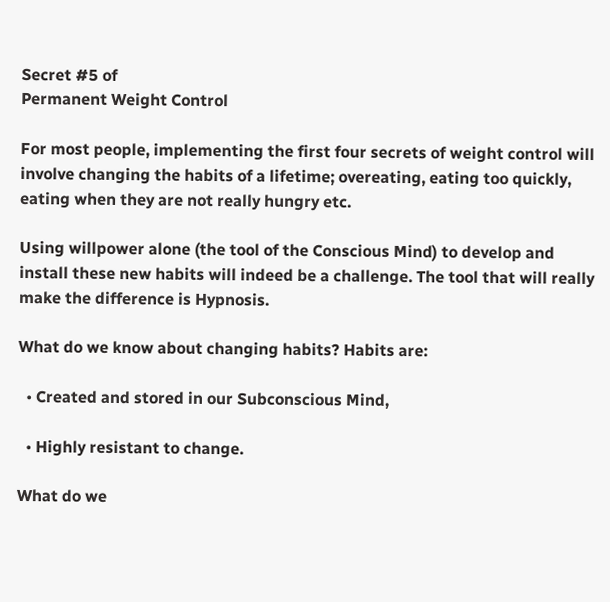Secret #5 of
Permanent Weight Control

For most people, implementing the first four secrets of weight control will involve changing the habits of a lifetime; overeating, eating too quickly, eating when they are not really hungry etc.

Using willpower alone (the tool of the Conscious Mind) to develop and install these new habits will indeed be a challenge. The tool that will really make the difference is Hypnosis.

What do we know about changing habits? Habits are:

  • Created and stored in our Subconscious Mind,

  • Highly resistant to change.

What do we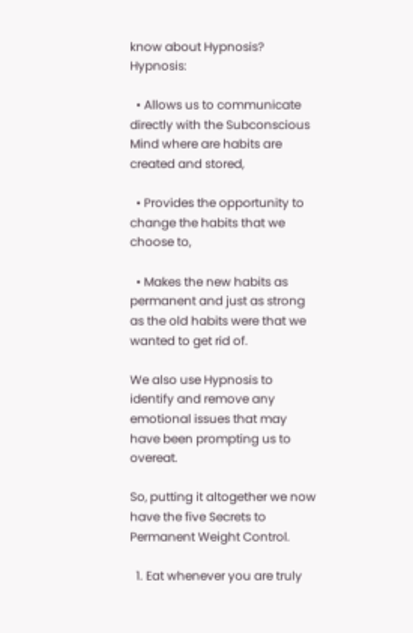know about Hypnosis? Hypnosis:

  • Allows us to communicate directly with the Subconscious Mind where are habits are created and stored,

  • Provides the opportunity to change the habits that we choose to,

  • Makes the new habits as permanent and just as strong as the old habits were that we wanted to get rid of.

We also use Hypnosis to identify and remove any emotional issues that may have been prompting us to overeat.

So, putting it altogether we now have the five Secrets to Permanent Weight Control.

  1. Eat whenever you are truly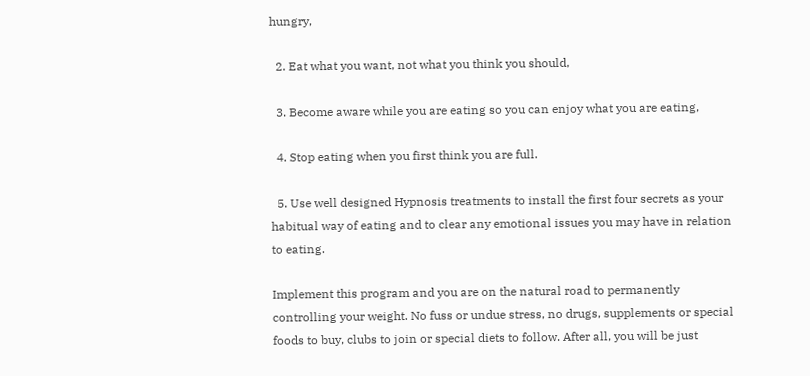hungry,

  2. Eat what you want, not what you think you should,

  3. Become aware while you are eating so you can enjoy what you are eating,

  4. Stop eating when you first think you are full.

  5. Use well designed Hypnosis treatments to install the first four secrets as your habitual way of eating and to clear any emotional issues you may have in relation to eating.

Implement this program and you are on the natural road to permanently controlling your weight. No fuss or undue stress, no drugs, supplements or special foods to buy, clubs to join or special diets to follow. After all, you will be just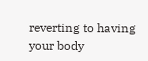reverting to having your body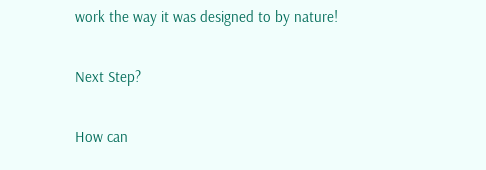work the way it was designed to by nature!

Next Step?

How can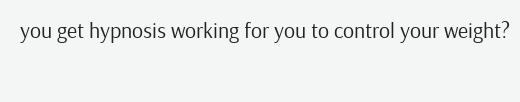you get hypnosis working for you to control your weight?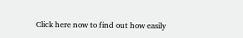Click here now to find out how easily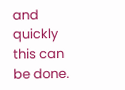and quickly this can be done.